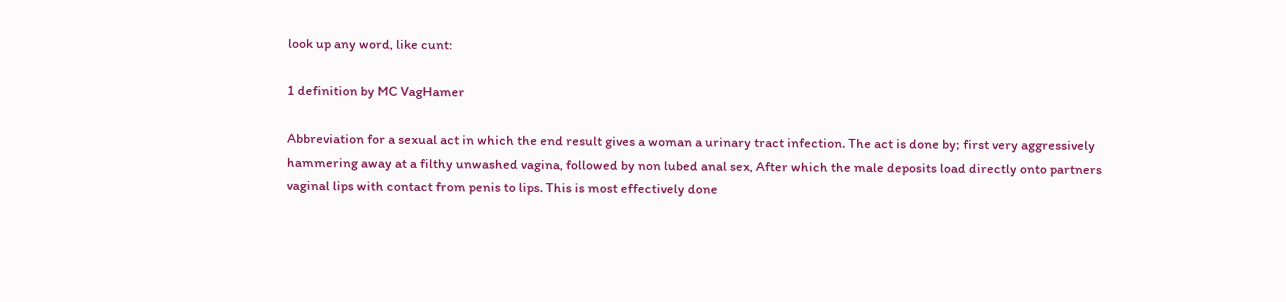look up any word, like cunt:

1 definition by MC VagHamer

Abbreviation for a sexual act in which the end result gives a woman a urinary tract infection. The act is done by; first very aggressively hammering away at a filthy unwashed vagina, followed by non lubed anal sex, After which the male deposits load directly onto partners vaginal lips with contact from penis to lips. This is most effectively done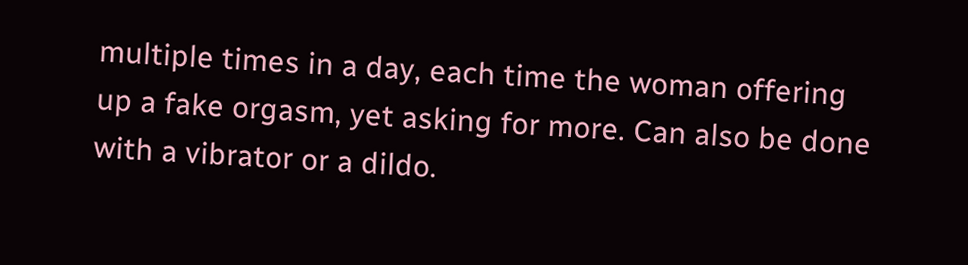multiple times in a day, each time the woman offering up a fake orgasm, yet asking for more. Can also be done with a vibrator or a dildo.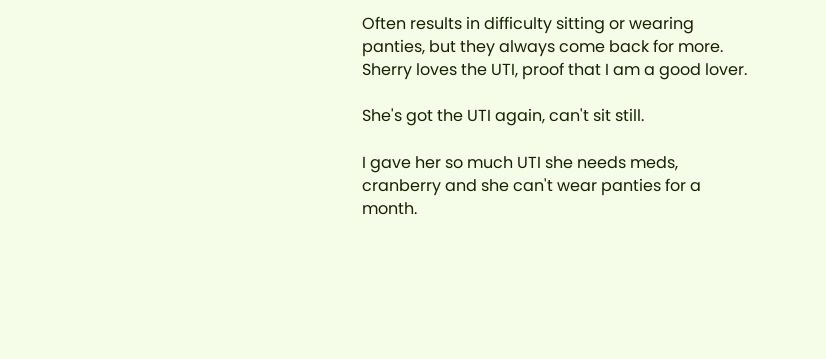Often results in difficulty sitting or wearing panties, but they always come back for more.
Sherry loves the UTI, proof that I am a good lover.

She's got the UTI again, can't sit still.

I gave her so much UTI she needs meds, cranberry and she can't wear panties for a month.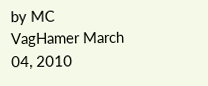by MC VagHamer March 04, 2010